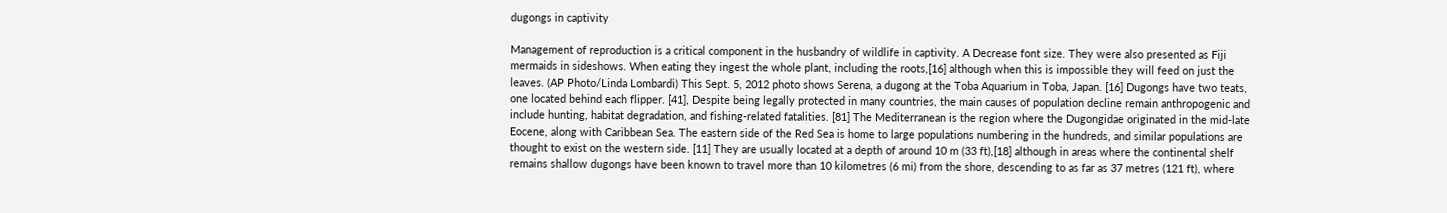dugongs in captivity

Management of reproduction is a critical component in the husbandry of wildlife in captivity. A Decrease font size. They were also presented as Fiji mermaids in sideshows. When eating they ingest the whole plant, including the roots,[16] although when this is impossible they will feed on just the leaves. (AP Photo/Linda Lombardi) This Sept. 5, 2012 photo shows Serena, a dugong at the Toba Aquarium in Toba, Japan. [16] Dugongs have two teats, one located behind each flipper. [41], Despite being legally protected in many countries, the main causes of population decline remain anthropogenic and include hunting, habitat degradation, and fishing-related fatalities. [81] The Mediterranean is the region where the Dugongidae originated in the mid-late Eocene, along with Caribbean Sea. The eastern side of the Red Sea is home to large populations numbering in the hundreds, and similar populations are thought to exist on the western side. [11] They are usually located at a depth of around 10 m (33 ft),[18] although in areas where the continental shelf remains shallow dugongs have been known to travel more than 10 kilometres (6 mi) from the shore, descending to as far as 37 metres (121 ft), where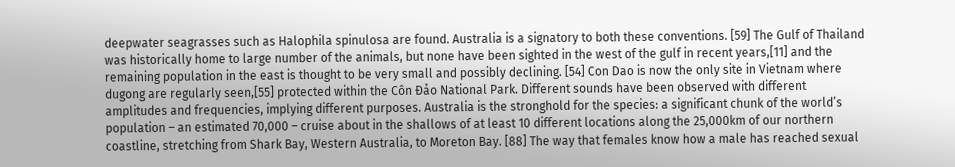deepwater seagrasses such as Halophila spinulosa are found. Australia is a signatory to both these conventions. [59] The Gulf of Thailand was historically home to large number of the animals, but none have been sighted in the west of the gulf in recent years,[11] and the remaining population in the east is thought to be very small and possibly declining. [54] Con Dao is now the only site in Vietnam where dugong are regularly seen,[55] protected within the Côn Đảo National Park. Different sounds have been observed with different amplitudes and frequencies, implying different purposes. Australia is the stronghold for the species: a significant chunk of the world’s population – an estimated 70,000 – cruise about in the shallows of at least 10 different locations along the 25,000km of our northern coastline, stretching from Shark Bay, Western Australia, to Moreton Bay. [88] The way that females know how a male has reached sexual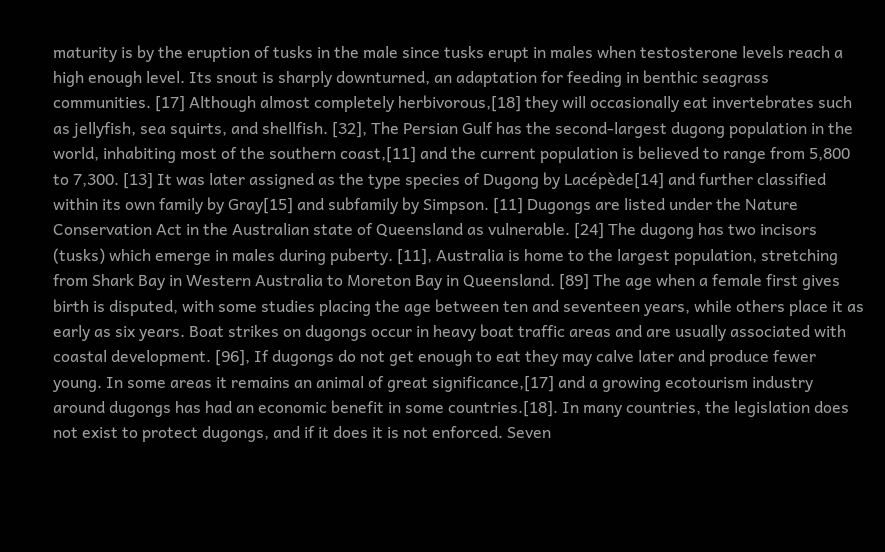maturity is by the eruption of tusks in the male since tusks erupt in males when testosterone levels reach a high enough level. Its snout is sharply downturned, an adaptation for feeding in benthic seagrass communities. [17] Although almost completely herbivorous,[18] they will occasionally eat invertebrates such as jellyfish, sea squirts, and shellfish. [32], The Persian Gulf has the second-largest dugong population in the world, inhabiting most of the southern coast,[11] and the current population is believed to range from 5,800 to 7,300. [13] It was later assigned as the type species of Dugong by Lacépède[14] and further classified within its own family by Gray[15] and subfamily by Simpson. [11] Dugongs are listed under the Nature Conservation Act in the Australian state of Queensland as vulnerable. [24] The dugong has two incisors (tusks) which emerge in males during puberty. [11], Australia is home to the largest population, stretching from Shark Bay in Western Australia to Moreton Bay in Queensland. [89] The age when a female first gives birth is disputed, with some studies placing the age between ten and seventeen years, while others place it as early as six years. Boat strikes on dugongs occur in heavy boat traffic areas and are usually associated with coastal development. [96], If dugongs do not get enough to eat they may calve later and produce fewer young. In some areas it remains an animal of great significance,[17] and a growing ecotourism industry around dugongs has had an economic benefit in some countries.[18]. In many countries, the legislation does not exist to protect dugongs, and if it does it is not enforced. Seven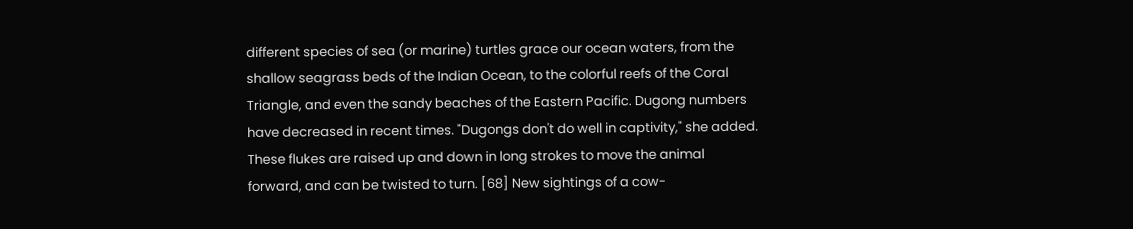different species of sea (or marine) turtles grace our ocean waters, from the shallow seagrass beds of the Indian Ocean, to the colorful reefs of the Coral Triangle, and even the sandy beaches of the Eastern Pacific. Dugong numbers have decreased in recent times. "Dugongs don't do well in captivity," she added. These flukes are raised up and down in long strokes to move the animal forward, and can be twisted to turn. [68] New sightings of a cow-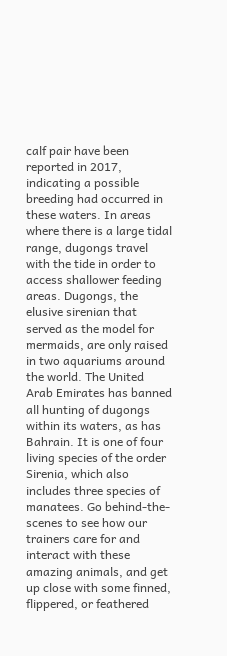calf pair have been reported in 2017, indicating a possible breeding had occurred in these waters. In areas where there is a large tidal range, dugongs travel with the tide in order to access shallower feeding areas. Dugongs, the elusive sirenian that served as the model for mermaids, are only raised in two aquariums around the world. The United Arab Emirates has banned all hunting of dugongs within its waters, as has Bahrain. It is one of four living species of the order Sirenia, which also includes three species of manatees. Go behind-the-scenes to see how our trainers care for and interact with these amazing animals, and get up close with some finned, flippered, or feathered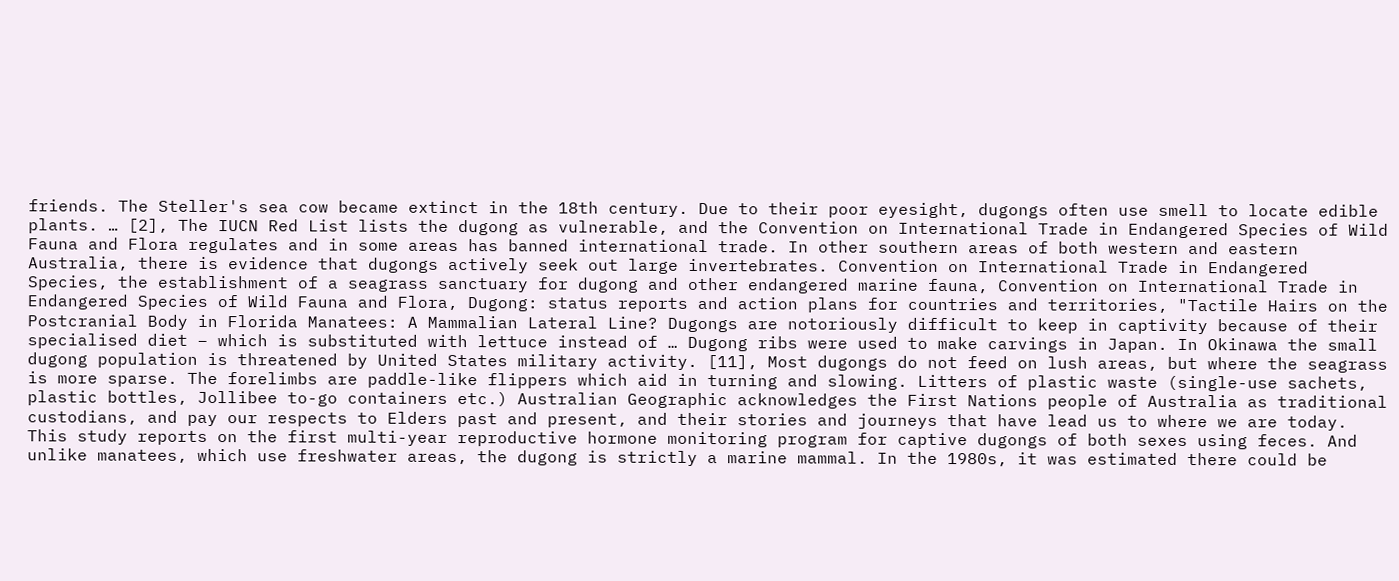friends. The Steller's sea cow became extinct in the 18th century. Due to their poor eyesight, dugongs often use smell to locate edible plants. … [2], The IUCN Red List lists the dugong as vulnerable, and the Convention on International Trade in Endangered Species of Wild Fauna and Flora regulates and in some areas has banned international trade. In other southern areas of both western and eastern Australia, there is evidence that dugongs actively seek out large invertebrates. Convention on International Trade in Endangered Species, the establishment of a seagrass sanctuary for dugong and other endangered marine fauna, Convention on International Trade in Endangered Species of Wild Fauna and Flora, Dugong: status reports and action plans for countries and territories, "Tactile Hairs on the Postcranial Body in Florida Manatees: A Mammalian Lateral Line? Dugongs are notoriously difficult to keep in captivity because of their specialised diet – which is substituted with lettuce instead of … Dugong ribs were used to make carvings in Japan. In Okinawa the small dugong population is threatened by United States military activity. [11], Most dugongs do not feed on lush areas, but where the seagrass is more sparse. The forelimbs are paddle-like flippers which aid in turning and slowing. Litters of plastic waste (single-use sachets, plastic bottles, Jollibee to-go containers etc.) Australian Geographic acknowledges the First Nations people of Australia as traditional custodians, and pay our respects to Elders past and present, and their stories and journeys that have lead us to where we are today. This study reports on the first multi-year reproductive hormone monitoring program for captive dugongs of both sexes using feces. And unlike manatees, which use freshwater areas, the dugong is strictly a marine mammal. In the 1980s, it was estimated there could be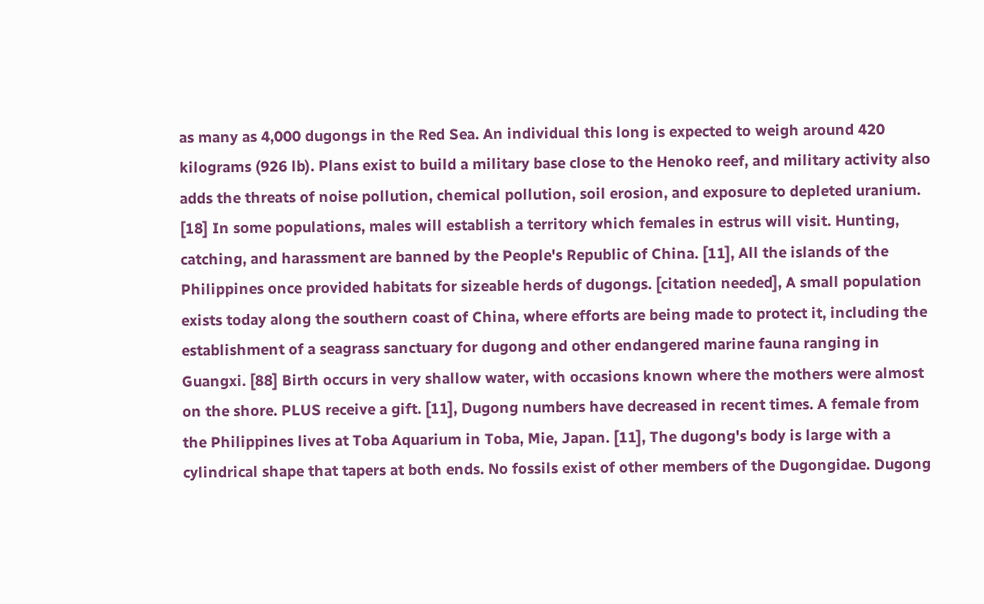as many as 4,000 dugongs in the Red Sea. An individual this long is expected to weigh around 420 kilograms (926 lb). Plans exist to build a military base close to the Henoko reef, and military activity also adds the threats of noise pollution, chemical pollution, soil erosion, and exposure to depleted uranium. [18] In some populations, males will establish a territory which females in estrus will visit. Hunting, catching, and harassment are banned by the People's Republic of China. [11], All the islands of the Philippines once provided habitats for sizeable herds of dugongs. [citation needed], A small population exists today along the southern coast of China, where efforts are being made to protect it, including the establishment of a seagrass sanctuary for dugong and other endangered marine fauna ranging in Guangxi. [88] Birth occurs in very shallow water, with occasions known where the mothers were almost on the shore. PLUS receive a gift. [11], Dugong numbers have decreased in recent times. A female from the Philippines lives at Toba Aquarium in Toba, Mie, Japan. [11], The dugong's body is large with a cylindrical shape that tapers at both ends. No fossils exist of other members of the Dugongidae. Dugong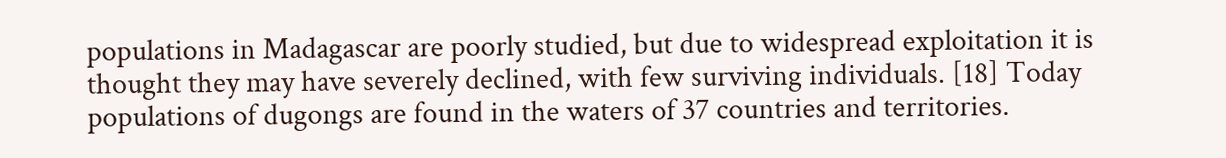populations in Madagascar are poorly studied, but due to widespread exploitation it is thought they may have severely declined, with few surviving individuals. [18] Today populations of dugongs are found in the waters of 37 countries and territories.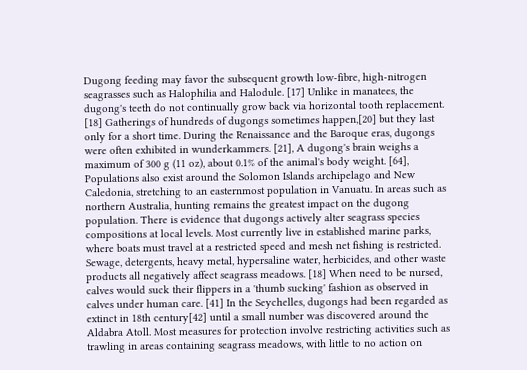Dugong feeding may favor the subsequent growth low-fibre, high-nitrogen seagrasses such as Halophilia and Halodule. [17] Unlike in manatees, the dugong's teeth do not continually grow back via horizontal tooth replacement. [18] Gatherings of hundreds of dugongs sometimes happen,[20] but they last only for a short time. During the Renaissance and the Baroque eras, dugongs were often exhibited in wunderkammers. [21], A dugong's brain weighs a maximum of 300 g (11 oz), about 0.1% of the animal's body weight. [64], Populations also exist around the Solomon Islands archipelago and New Caledonia, stretching to an easternmost population in Vanuatu. In areas such as northern Australia, hunting remains the greatest impact on the dugong population. There is evidence that dugongs actively alter seagrass species compositions at local levels. Most currently live in established marine parks, where boats must travel at a restricted speed and mesh net fishing is restricted. Sewage, detergents, heavy metal, hypersaline water, herbicides, and other waste products all negatively affect seagrass meadows. [18] When need to be nursed, calves would suck their flippers in a 'thumb sucking' fashion as observed in calves under human care. [41] In the Seychelles, dugongs had been regarded as extinct in 18th century[42] until a small number was discovered around the Aldabra Atoll. Most measures for protection involve restricting activities such as trawling in areas containing seagrass meadows, with little to no action on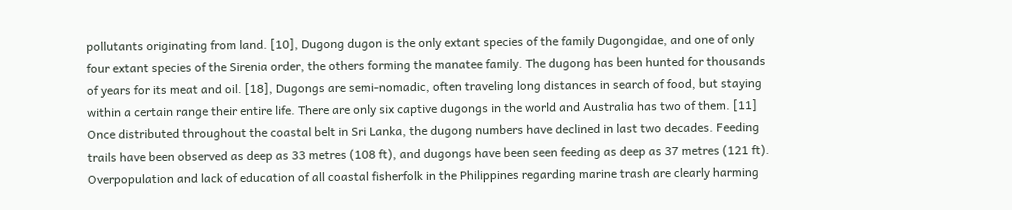pollutants originating from land. [10], Dugong dugon is the only extant species of the family Dugongidae, and one of only four extant species of the Sirenia order, the others forming the manatee family. The dugong has been hunted for thousands of years for its meat and oil. [18], Dugongs are semi-nomadic, often traveling long distances in search of food, but staying within a certain range their entire life. There are only six captive dugongs in the world and Australia has two of them. [11] Once distributed throughout the coastal belt in Sri Lanka, the dugong numbers have declined in last two decades. Feeding trails have been observed as deep as 33 metres (108 ft), and dugongs have been seen feeding as deep as 37 metres (121 ft). Overpopulation and lack of education of all coastal fisherfolk in the Philippines regarding marine trash are clearly harming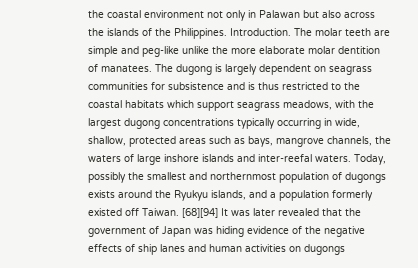the coastal environment not only in Palawan but also across the islands of the Philippines. Introduction. The molar teeth are simple and peg-like unlike the more elaborate molar dentition of manatees. The dugong is largely dependent on seagrass communities for subsistence and is thus restricted to the coastal habitats which support seagrass meadows, with the largest dugong concentrations typically occurring in wide, shallow, protected areas such as bays, mangrove channels, the waters of large inshore islands and inter-reefal waters. Today, possibly the smallest and northernmost population of dugongs exists around the Ryukyu islands, and a population formerly existed off Taiwan. [68][94] It was later revealed that the government of Japan was hiding evidence of the negative effects of ship lanes and human activities on dugongs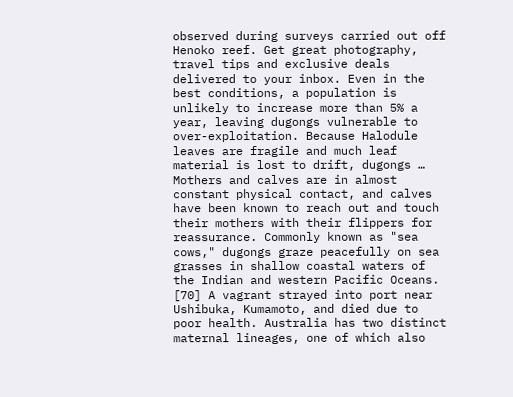observed during surveys carried out off Henoko reef. Get great photography, travel tips and exclusive deals delivered to your inbox. Even in the best conditions, a population is unlikely to increase more than 5% a year, leaving dugongs vulnerable to over-exploitation. Because Halodule leaves are fragile and much leaf material is lost to drift, dugongs … Mothers and calves are in almost constant physical contact, and calves have been known to reach out and touch their mothers with their flippers for reassurance. Commonly known as "sea cows," dugongs graze peacefully on sea grasses in shallow coastal waters of the Indian and western Pacific Oceans. [70] A vagrant strayed into port near Ushibuka, Kumamoto, and died due to poor health. Australia has two distinct maternal lineages, one of which also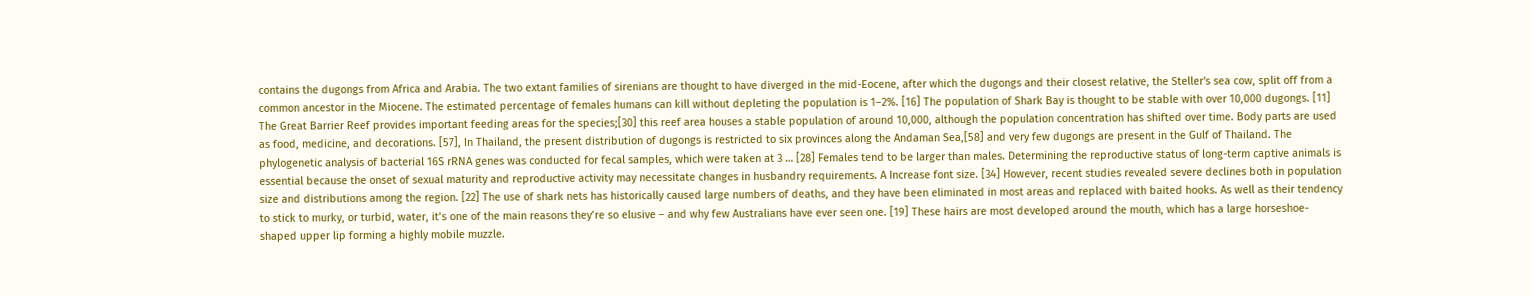contains the dugongs from Africa and Arabia. The two extant families of sirenians are thought to have diverged in the mid-Eocene, after which the dugongs and their closest relative, the Steller's sea cow, split off from a common ancestor in the Miocene. The estimated percentage of females humans can kill without depleting the population is 1–2%. [16] The population of Shark Bay is thought to be stable with over 10,000 dugongs. [11] The Great Barrier Reef provides important feeding areas for the species;[30] this reef area houses a stable population of around 10,000, although the population concentration has shifted over time. Body parts are used as food, medicine, and decorations. [57], In Thailand, the present distribution of dugongs is restricted to six provinces along the Andaman Sea,[58] and very few dugongs are present in the Gulf of Thailand. The phylogenetic analysis of bacterial 16S rRNA genes was conducted for fecal samples, which were taken at 3 … [28] Females tend to be larger than males. Determining the reproductive status of long-term captive animals is essential because the onset of sexual maturity and reproductive activity may necessitate changes in husbandry requirements. A Increase font size. [34] However, recent studies revealed severe declines both in population size and distributions among the region. [22] The use of shark nets has historically caused large numbers of deaths, and they have been eliminated in most areas and replaced with baited hooks. As well as their tendency to stick to murky, or turbid, water, it’s one of the main reasons they’re so elusive – and why few Australians have ever seen one. [19] These hairs are most developed around the mouth, which has a large horseshoe-shaped upper lip forming a highly mobile muzzle.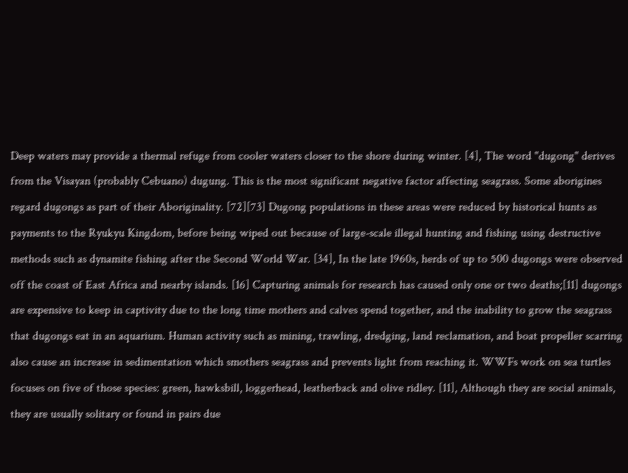Deep waters may provide a thermal refuge from cooler waters closer to the shore during winter. [4], The word "dugong" derives from the Visayan (probably Cebuano) dugung. This is the most significant negative factor affecting seagrass. Some aborigines regard dugongs as part of their Aboriginality. [72][73] Dugong populations in these areas were reduced by historical hunts as payments to the Ryukyu Kingdom, before being wiped out because of large-scale illegal hunting and fishing using destructive methods such as dynamite fishing after the Second World War. [34], In the late 1960s, herds of up to 500 dugongs were observed off the coast of East Africa and nearby islands. [16] Capturing animals for research has caused only one or two deaths;[11] dugongs are expensive to keep in captivity due to the long time mothers and calves spend together, and the inability to grow the seagrass that dugongs eat in an aquarium. Human activity such as mining, trawling, dredging, land reclamation, and boat propeller scarring also cause an increase in sedimentation which smothers seagrass and prevents light from reaching it. WWFs work on sea turtles focuses on five of those species: green, hawksbill, loggerhead, leatherback and olive ridley. [11], Although they are social animals, they are usually solitary or found in pairs due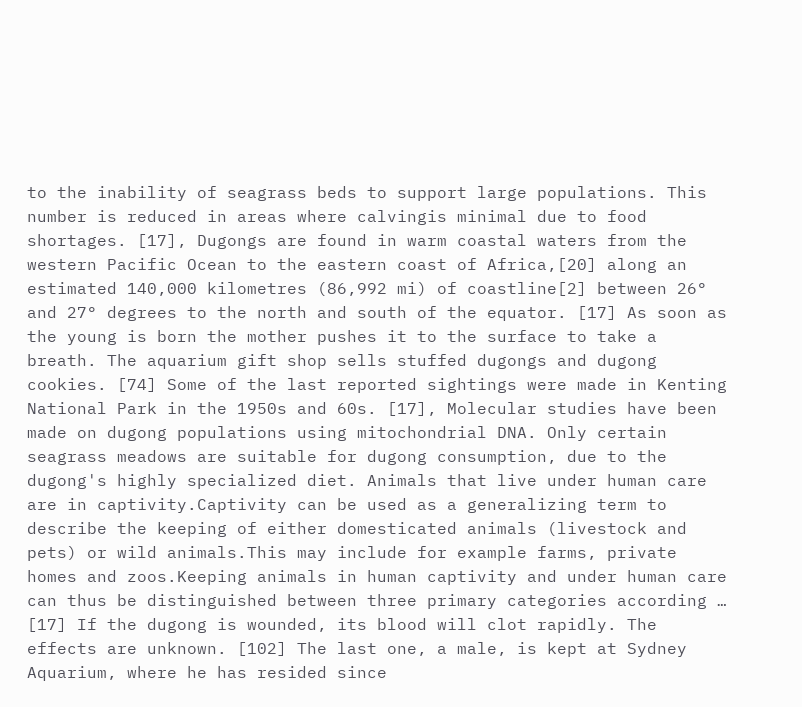to the inability of seagrass beds to support large populations. This number is reduced in areas where calvingis minimal due to food shortages. [17], Dugongs are found in warm coastal waters from the western Pacific Ocean to the eastern coast of Africa,[20] along an estimated 140,000 kilometres (86,992 mi) of coastline[2] between 26° and 27° degrees to the north and south of the equator. [17] As soon as the young is born the mother pushes it to the surface to take a breath. The aquarium gift shop sells stuffed dugongs and dugong cookies. [74] Some of the last reported sightings were made in Kenting National Park in the 1950s and 60s. [17], Molecular studies have been made on dugong populations using mitochondrial DNA. Only certain seagrass meadows are suitable for dugong consumption, due to the dugong's highly specialized diet. Animals that live under human care are in captivity.Captivity can be used as a generalizing term to describe the keeping of either domesticated animals (livestock and pets) or wild animals.This may include for example farms, private homes and zoos.Keeping animals in human captivity and under human care can thus be distinguished between three primary categories according … [17] If the dugong is wounded, its blood will clot rapidly. The effects are unknown. [102] The last one, a male, is kept at Sydney Aquarium, where he has resided since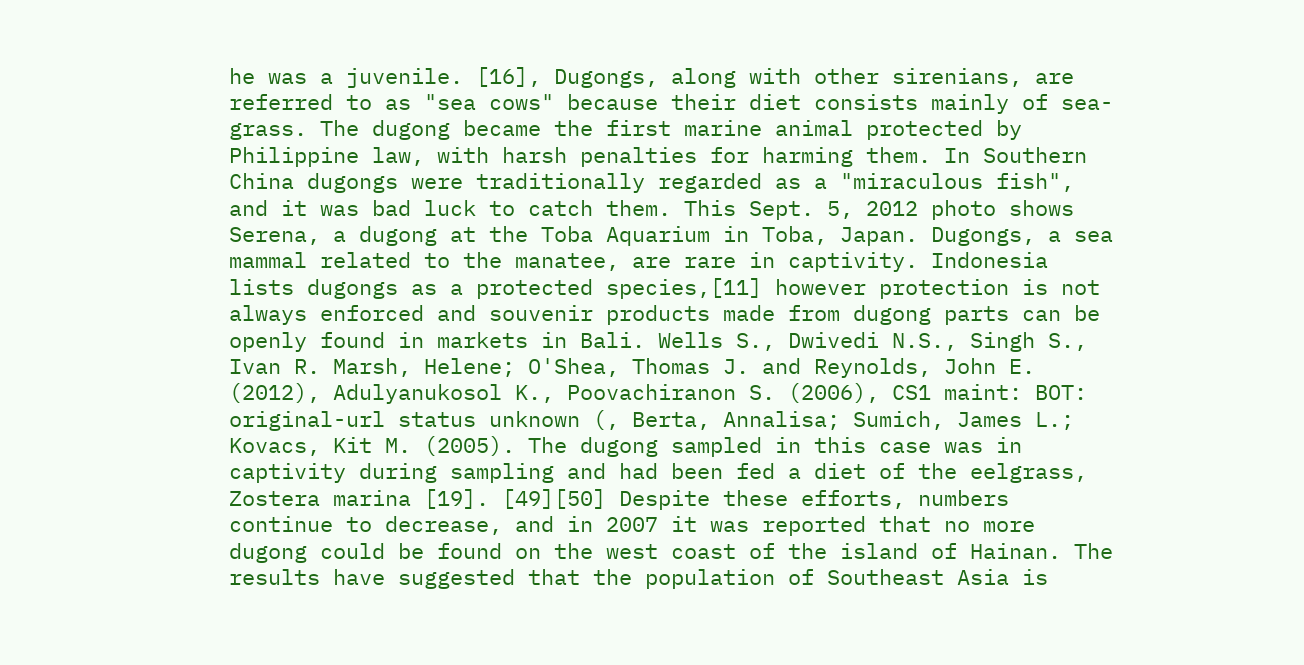he was a juvenile. [16], Dugongs, along with other sirenians, are referred to as "sea cows" because their diet consists mainly of sea-grass. The dugong became the first marine animal protected by Philippine law, with harsh penalties for harming them. In Southern China dugongs were traditionally regarded as a "miraculous fish", and it was bad luck to catch them. This Sept. 5, 2012 photo shows Serena, a dugong at the Toba Aquarium in Toba, Japan. Dugongs, a sea mammal related to the manatee, are rare in captivity. Indonesia lists dugongs as a protected species,[11] however protection is not always enforced and souvenir products made from dugong parts can be openly found in markets in Bali. Wells S., Dwivedi N.S., Singh S., Ivan R. Marsh, Helene; O'Shea, Thomas J. and Reynolds, John E. (2012), Adulyanukosol K., Poovachiranon S. (2006), CS1 maint: BOT: original-url status unknown (, Berta, Annalisa; Sumich, James L.; Kovacs, Kit M. (2005). The dugong sampled in this case was in captivity during sampling and had been fed a diet of the eelgrass, Zostera marina [19]. [49][50] Despite these efforts, numbers continue to decrease, and in 2007 it was reported that no more dugong could be found on the west coast of the island of Hainan. The results have suggested that the population of Southeast Asia is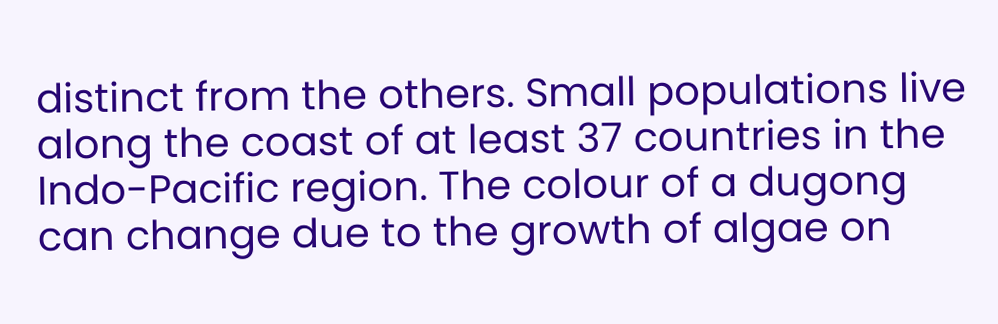distinct from the others. Small populations live along the coast of at least 37 countries in the Indo-Pacific region. The colour of a dugong can change due to the growth of algae on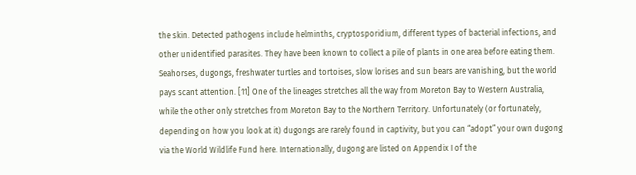the skin. Detected pathogens include helminths, cryptosporidium, different types of bacterial infections, and other unidentified parasites. They have been known to collect a pile of plants in one area before eating them. Seahorses, dugongs, freshwater turtles and tortoises, slow lorises and sun bears are vanishing, but the world pays scant attention. [11] One of the lineages stretches all the way from Moreton Bay to Western Australia, while the other only stretches from Moreton Bay to the Northern Territory. Unfortunately (or fortunately, depending on how you look at it) dugongs are rarely found in captivity, but you can “adopt” your own dugong via the World Wildlife Fund here. Internationally, dugong are listed on Appendix I of the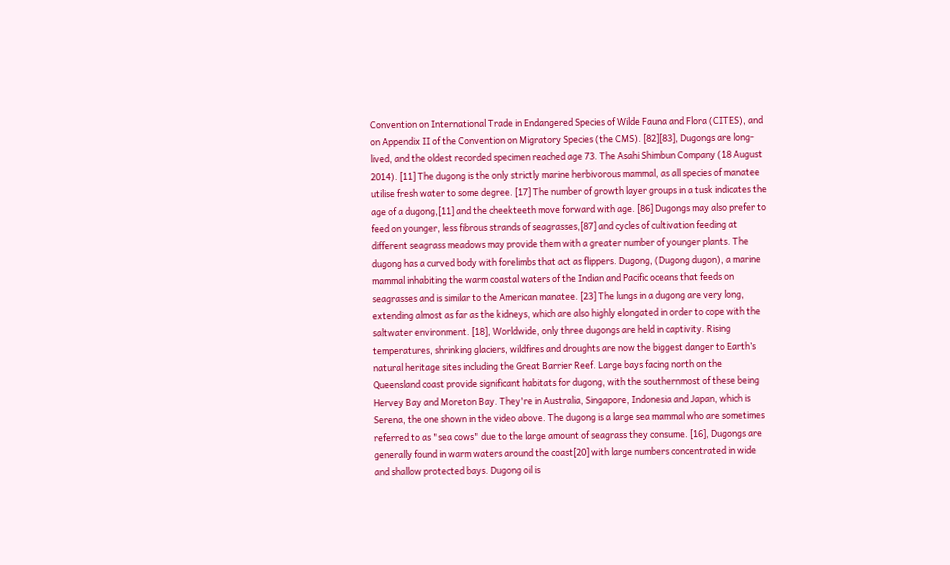Convention on International Trade in Endangered Species of Wilde Fauna and Flora (CITES), and on Appendix II of the Convention on Migratory Species (the CMS). [82][83], Dugongs are long-lived, and the oldest recorded specimen reached age 73. The Asahi Shimbun Company (18 August 2014). [11] The dugong is the only strictly marine herbivorous mammal, as all species of manatee utilise fresh water to some degree. [17] The number of growth layer groups in a tusk indicates the age of a dugong,[11] and the cheekteeth move forward with age. [86] Dugongs may also prefer to feed on younger, less fibrous strands of seagrasses,[87] and cycles of cultivation feeding at different seagrass meadows may provide them with a greater number of younger plants. The dugong has a curved body with forelimbs that act as flippers. Dugong, (Dugong dugon), a marine mammal inhabiting the warm coastal waters of the Indian and Pacific oceans that feeds on seagrasses and is similar to the American manatee. [23] The lungs in a dugong are very long, extending almost as far as the kidneys, which are also highly elongated in order to cope with the saltwater environment. [18], Worldwide, only three dugongs are held in captivity. Rising temperatures, shrinking glaciers, wildfires and droughts are now the biggest danger to Earth’s natural heritage sites including the Great Barrier Reef. Large bays facing north on the Queensland coast provide significant habitats for dugong, with the southernmost of these being Hervey Bay and Moreton Bay. They're in Australia, Singapore, Indonesia and Japan, which is Serena, the one shown in the video above. The dugong is a large sea mammal who are sometimes referred to as "sea cows" due to the large amount of seagrass they consume. [16], Dugongs are generally found in warm waters around the coast[20] with large numbers concentrated in wide and shallow protected bays. Dugong oil is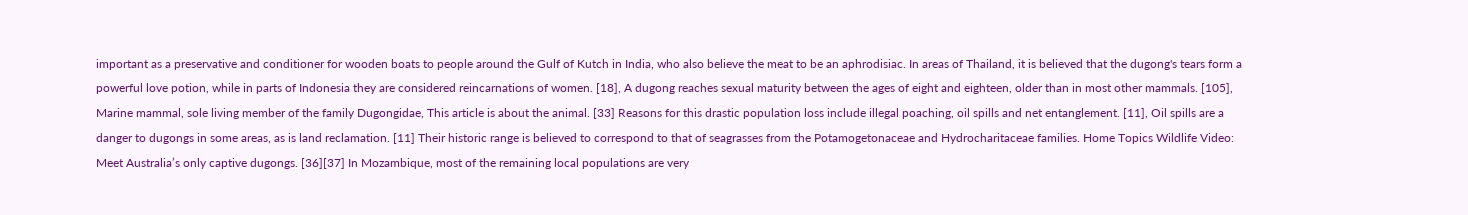important as a preservative and conditioner for wooden boats to people around the Gulf of Kutch in India, who also believe the meat to be an aphrodisiac. In areas of Thailand, it is believed that the dugong's tears form a powerful love potion, while in parts of Indonesia they are considered reincarnations of women. [18], A dugong reaches sexual maturity between the ages of eight and eighteen, older than in most other mammals. [105], Marine mammal, sole living member of the family Dugongidae, This article is about the animal. [33] Reasons for this drastic population loss include illegal poaching, oil spills and net entanglement. [11], Oil spills are a danger to dugongs in some areas, as is land reclamation. [11] Their historic range is believed to correspond to that of seagrasses from the Potamogetonaceae and Hydrocharitaceae families. Home Topics Wildlife Video: Meet Australia’s only captive dugongs. [36][37] In Mozambique, most of the remaining local populations are very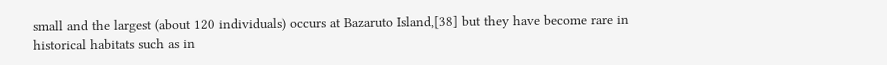small and the largest (about 120 individuals) occurs at Bazaruto Island,[38] but they have become rare in historical habitats such as in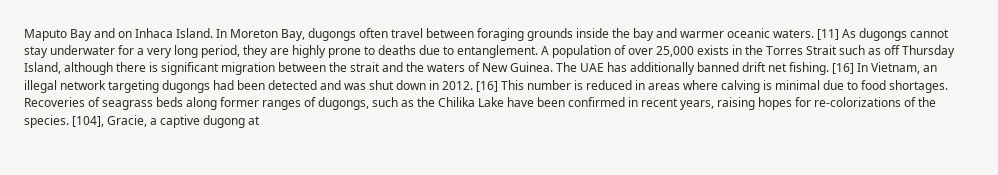Maputo Bay and on Inhaca Island. In Moreton Bay, dugongs often travel between foraging grounds inside the bay and warmer oceanic waters. [11] As dugongs cannot stay underwater for a very long period, they are highly prone to deaths due to entanglement. A population of over 25,000 exists in the Torres Strait such as off Thursday Island, although there is significant migration between the strait and the waters of New Guinea. The UAE has additionally banned drift net fishing. [16] In Vietnam, an illegal network targeting dugongs had been detected and was shut down in 2012. [16] This number is reduced in areas where calving is minimal due to food shortages. Recoveries of seagrass beds along former ranges of dugongs, such as the Chilika Lake have been confirmed in recent years, raising hopes for re-colorizations of the species. [104], Gracie, a captive dugong at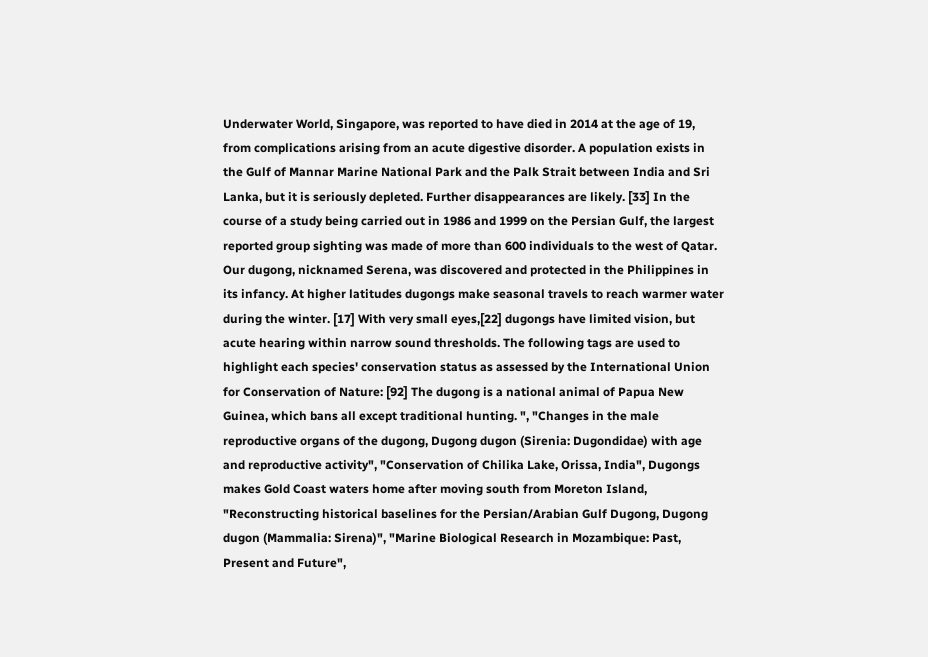Underwater World, Singapore, was reported to have died in 2014 at the age of 19, from complications arising from an acute digestive disorder. A population exists in the Gulf of Mannar Marine National Park and the Palk Strait between India and Sri Lanka, but it is seriously depleted. Further disappearances are likely. [33] In the course of a study being carried out in 1986 and 1999 on the Persian Gulf, the largest reported group sighting was made of more than 600 individuals to the west of Qatar. Our dugong, nicknamed Serena, was discovered and protected in the Philippines in its infancy. At higher latitudes dugongs make seasonal travels to reach warmer water during the winter. [17] With very small eyes,[22] dugongs have limited vision, but acute hearing within narrow sound thresholds. The following tags are used to highlight each species' conservation status as assessed by the International Union for Conservation of Nature: [92] The dugong is a national animal of Papua New Guinea, which bans all except traditional hunting. ", "Changes in the male reproductive organs of the dugong, Dugong dugon (Sirenia: Dugondidae) with age and reproductive activity", "Conservation of Chilika Lake, Orissa, India", Dugongs makes Gold Coast waters home after moving south from Moreton Island, "Reconstructing historical baselines for the Persian/Arabian Gulf Dugong, Dugong dugon (Mammalia: Sirena)", "Marine Biological Research in Mozambique: Past, Present and Future",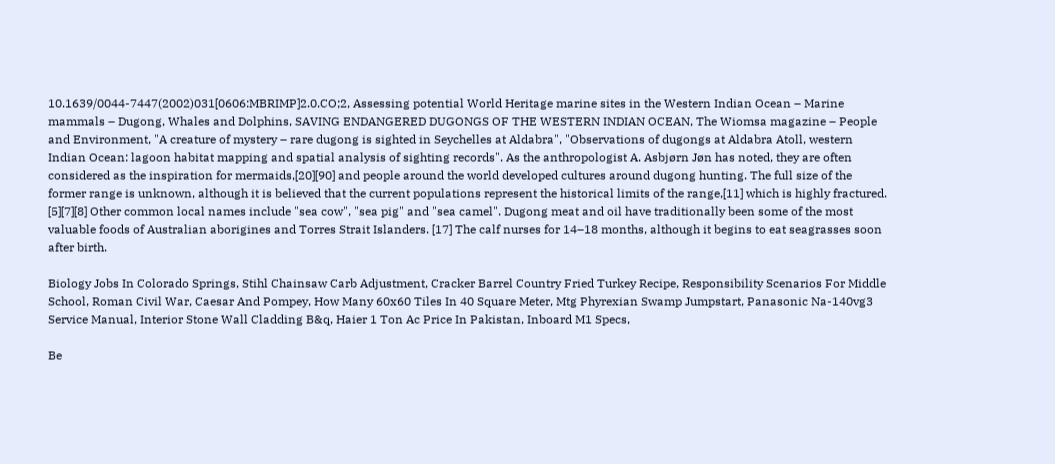10.1639/0044-7447(2002)031[0606:MBRIMP]2.0.CO;2, Assessing potential World Heritage marine sites in the Western Indian Ocean – Marine mammals – Dugong, Whales and Dolphins, SAVING ENDANGERED DUGONGS OF THE WESTERN INDIAN OCEAN, The Wiomsa magazine – People and Environment, "A creature of mystery – rare dugong is sighted in Seychelles at Aldabra", "Observations of dugongs at Aldabra Atoll, western Indian Ocean: lagoon habitat mapping and spatial analysis of sighting records". As the anthropologist A. Asbjørn Jøn has noted, they are often considered as the inspiration for mermaids,[20][90] and people around the world developed cultures around dugong hunting. The full size of the former range is unknown, although it is believed that the current populations represent the historical limits of the range,[11] which is highly fractured. [5][7][8] Other common local names include "sea cow", "sea pig" and "sea camel". Dugong meat and oil have traditionally been some of the most valuable foods of Australian aborigines and Torres Strait Islanders. [17] The calf nurses for 14–18 months, although it begins to eat seagrasses soon after birth.

Biology Jobs In Colorado Springs, Stihl Chainsaw Carb Adjustment, Cracker Barrel Country Fried Turkey Recipe, Responsibility Scenarios For Middle School, Roman Civil War, Caesar And Pompey, How Many 60x60 Tiles In 40 Square Meter, Mtg Phyrexian Swamp Jumpstart, Panasonic Na-140vg3 Service Manual, Interior Stone Wall Cladding B&q, Haier 1 Ton Ac Price In Pakistan, Inboard M1 Specs,

Be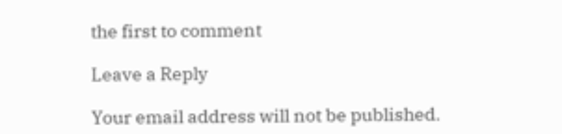the first to comment

Leave a Reply

Your email address will not be published.